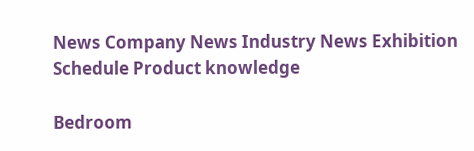News Company News Industry News Exhibition Schedule Product knowledge

Bedroom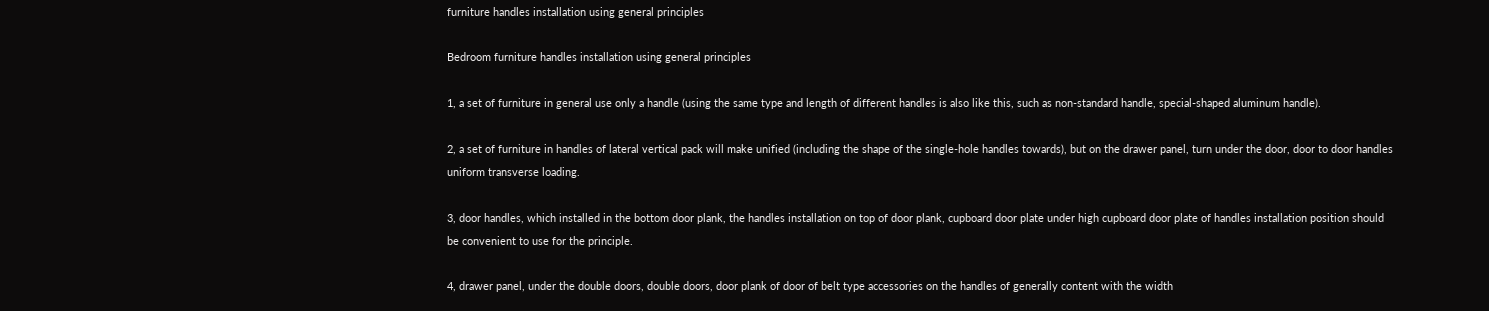furniture handles installation using general principles

Bedroom furniture handles installation using general principles

1, a set of furniture in general use only a handle (using the same type and length of different handles is also like this, such as non-standard handle, special-shaped aluminum handle).

2, a set of furniture in handles of lateral vertical pack will make unified (including the shape of the single-hole handles towards), but on the drawer panel, turn under the door, door to door handles uniform transverse loading.

3, door handles, which installed in the bottom door plank, the handles installation on top of door plank, cupboard door plate under high cupboard door plate of handles installation position should be convenient to use for the principle.

4, drawer panel, under the double doors, double doors, door plank of door of belt type accessories on the handles of generally content with the width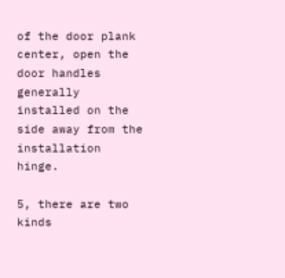of the door plank center, open the door handles generally installed on the side away from the installation hinge.

5, there are two kinds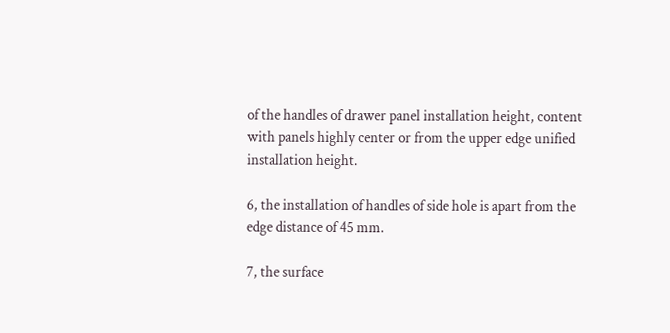of the handles of drawer panel installation height, content with panels highly center or from the upper edge unified installation height.

6, the installation of handles of side hole is apart from the edge distance of 45 mm.

7, the surface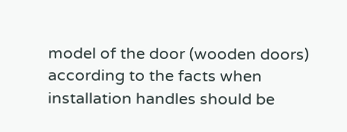model of the door (wooden doors) according to the facts when installation handles should be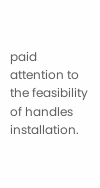paid attention to the feasibility of handles installation.